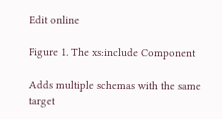Edit online

Figure 1. The xs:include Component

Adds multiple schemas with the same target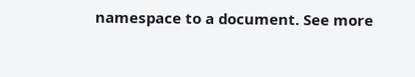namespace to a document. See more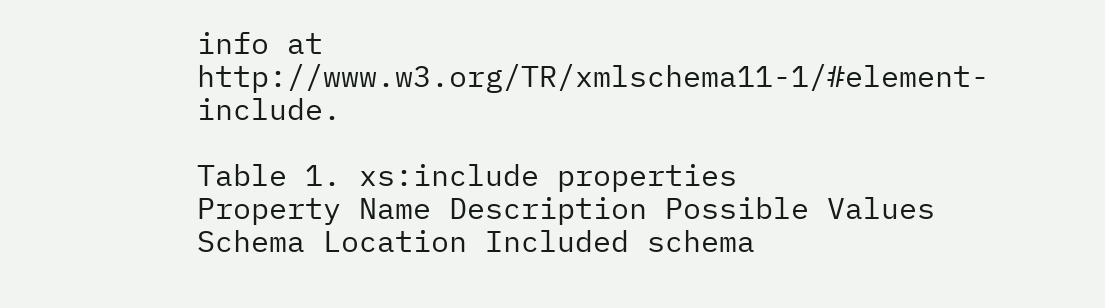info at http://www.w3.org/TR/xmlschema11-1/#element-include.

Table 1. xs:include properties
Property Name Description Possible Values
Schema Location Included schema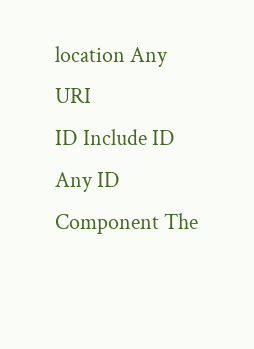location Any URI
ID Include ID Any ID
Component The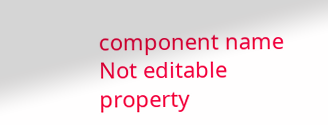component name Not editable property